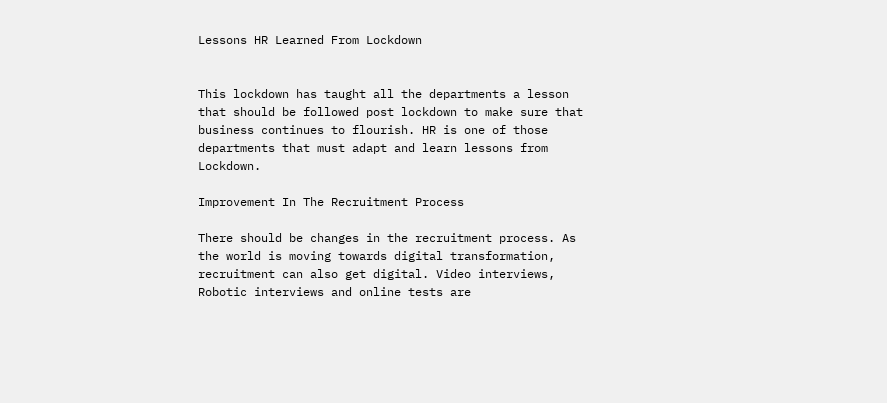Lessons HR Learned From Lockdown


This lockdown has taught all the departments a lesson that should be followed post lockdown to make sure that business continues to flourish. HR is one of those departments that must adapt and learn lessons from Lockdown.

Improvement In The Recruitment Process

There should be changes in the recruitment process. As the world is moving towards digital transformation, recruitment can also get digital. Video interviews, Robotic interviews and online tests are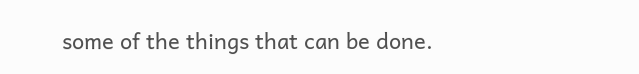some of the things that can be done.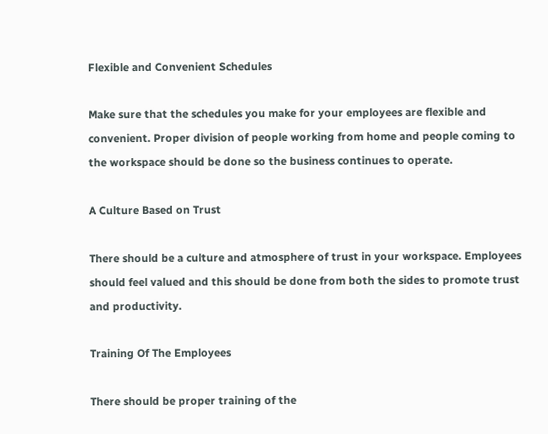Flexible and Convenient Schedules

Make sure that the schedules you make for your employees are flexible and convenient. Proper division of people working from home and people coming to the workspace should be done so the business continues to operate.

A Culture Based on Trust

There should be a culture and atmosphere of trust in your workspace. Employees should feel valued and this should be done from both the sides to promote trust and productivity.

Training Of The Employees

There should be proper training of the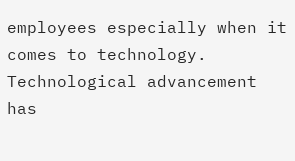employees especially when it comes to technology. Technological advancement has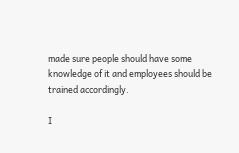made sure people should have some knowledge of it and employees should be trained accordingly.

I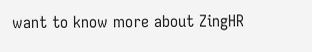want to know more about ZingHR